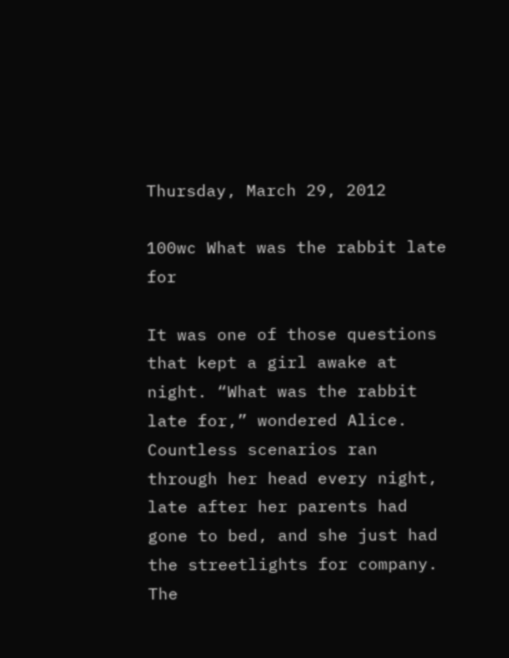Thursday, March 29, 2012

100wc What was the rabbit late for

It was one of those questions that kept a girl awake at night. “What was the rabbit late for,” wondered Alice.
Countless scenarios ran through her head every night, late after her parents had gone to bed, and she just had the streetlights for company.  The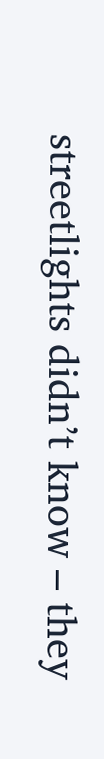streetlights didn’t know – they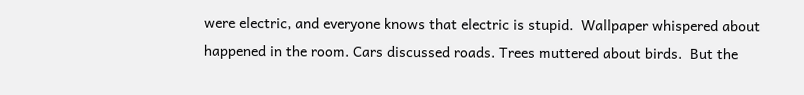were electric, and everyone knows that electric is stupid.  Wallpaper whispered about happened in the room. Cars discussed roads. Trees muttered about birds.  But the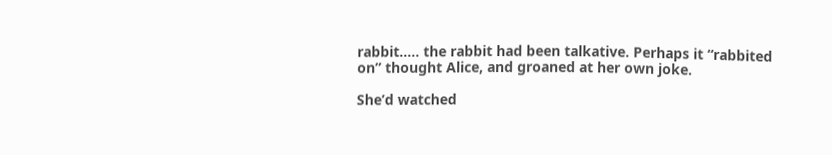rabbit….. the rabbit had been talkative. Perhaps it “rabbited on” thought Alice, and groaned at her own joke.

She’d watched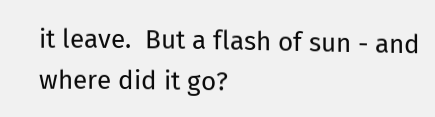it leave.  But a flash of sun - and where did it go?